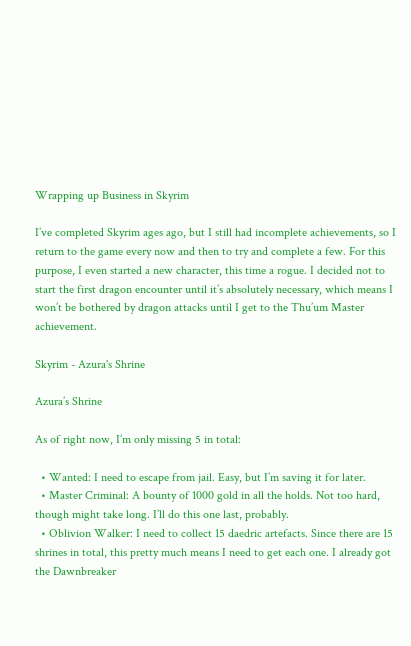Wrapping up Business in Skyrim

I’ve completed Skyrim ages ago, but I still had incomplete achievements, so I return to the game every now and then to try and complete a few. For this purpose, I even started a new character, this time a rogue. I decided not to start the first dragon encounter until it’s absolutely necessary, which means I won’t be bothered by dragon attacks until I get to the Thu’um Master achievement.

Skyrim - Azura's Shrine

Azura’s Shrine

As of right now, I’m only missing 5 in total:

  • Wanted: I need to escape from jail. Easy, but I’m saving it for later.
  • Master Criminal: A bounty of 1000 gold in all the holds. Not too hard, though might take long. I’ll do this one last, probably.
  • Oblivion Walker: I need to collect 15 daedric artefacts. Since there are 15 shrines in total, this pretty much means I need to get each one. I already got the Dawnbreaker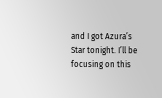and I got Azura’s Star tonight. I’ll be focusing on this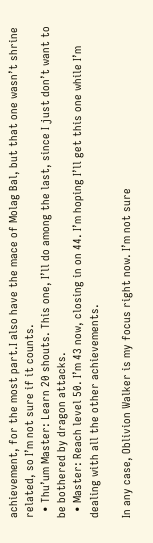achievement, for the most part.I also have the mace of Molag Bal, but that one wasn’t shrine related, so I’m not sure if it counts.
  • Thu’um Master: Learn 20 shouts. This one, I’ll do among the last, since I just don’t want to be bothered by dragon attacks.
  • Master: Reach level 50. I’m 43 now, closing in on 44. I’m hoping I’ll get this one while I’m dealing with all the other achievements.

In any case, Oblivion Walker is my focus right now. I’m not sure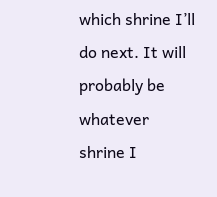which shrine I’ll do next. It will probably be whatever shrine I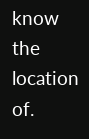know the location of.